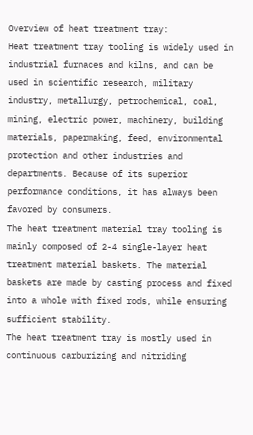Overview of heat treatment tray:
Heat treatment tray tooling is widely used in industrial furnaces and kilns, and can be used in scientific research, military industry, metallurgy, petrochemical, coal, mining, electric power, machinery, building materials, papermaking, feed, environmental protection and other industries and departments. Because of its superior performance conditions, it has always been favored by consumers.
The heat treatment material tray tooling is mainly composed of 2-4 single-layer heat treatment material baskets. The material baskets are made by casting process and fixed into a whole with fixed rods, while ensuring sufficient stability.
The heat treatment tray is mostly used in continuous carburizing and nitriding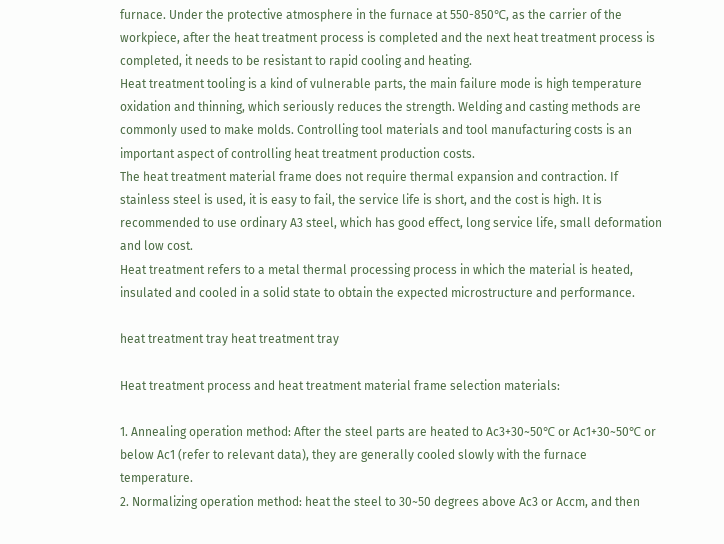furnace. Under the protective atmosphere in the furnace at 550-850℃, as the carrier of the workpiece, after the heat treatment process is completed and the next heat treatment process is completed, it needs to be resistant to rapid cooling and heating.
Heat treatment tooling is a kind of vulnerable parts, the main failure mode is high temperature oxidation and thinning, which seriously reduces the strength. Welding and casting methods are commonly used to make molds. Controlling tool materials and tool manufacturing costs is an important aspect of controlling heat treatment production costs.
The heat treatment material frame does not require thermal expansion and contraction. If stainless steel is used, it is easy to fail, the service life is short, and the cost is high. It is recommended to use ordinary A3 steel, which has good effect, long service life, small deformation and low cost.
Heat treatment refers to a metal thermal processing process in which the material is heated, insulated and cooled in a solid state to obtain the expected microstructure and performance.

heat treatment tray heat treatment tray

Heat treatment process and heat treatment material frame selection materials:

1. Annealing operation method: After the steel parts are heated to Ac3+30~50℃ or Ac1+30~50℃ or below Ac1 (refer to relevant data), they are generally cooled slowly with the furnace temperature.
2. Normalizing operation method: heat the steel to 30~50 degrees above Ac3 or Accm, and then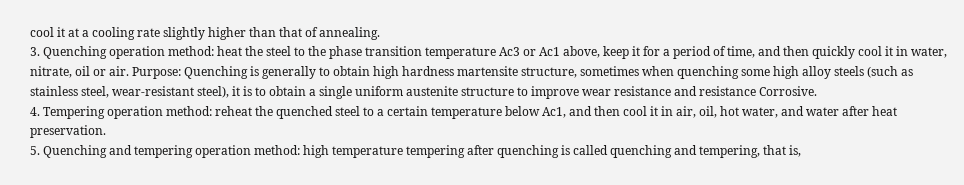cool it at a cooling rate slightly higher than that of annealing.
3. Quenching operation method: heat the steel to the phase transition temperature Ac3 or Ac1 above, keep it for a period of time, and then quickly cool it in water, nitrate, oil or air. Purpose: Quenching is generally to obtain high hardness martensite structure, sometimes when quenching some high alloy steels (such as stainless steel, wear-resistant steel), it is to obtain a single uniform austenite structure to improve wear resistance and resistance Corrosive.
4. Tempering operation method: reheat the quenched steel to a certain temperature below Ac1, and then cool it in air, oil, hot water, and water after heat preservation.
5. Quenching and tempering operation method: high temperature tempering after quenching is called quenching and tempering, that is,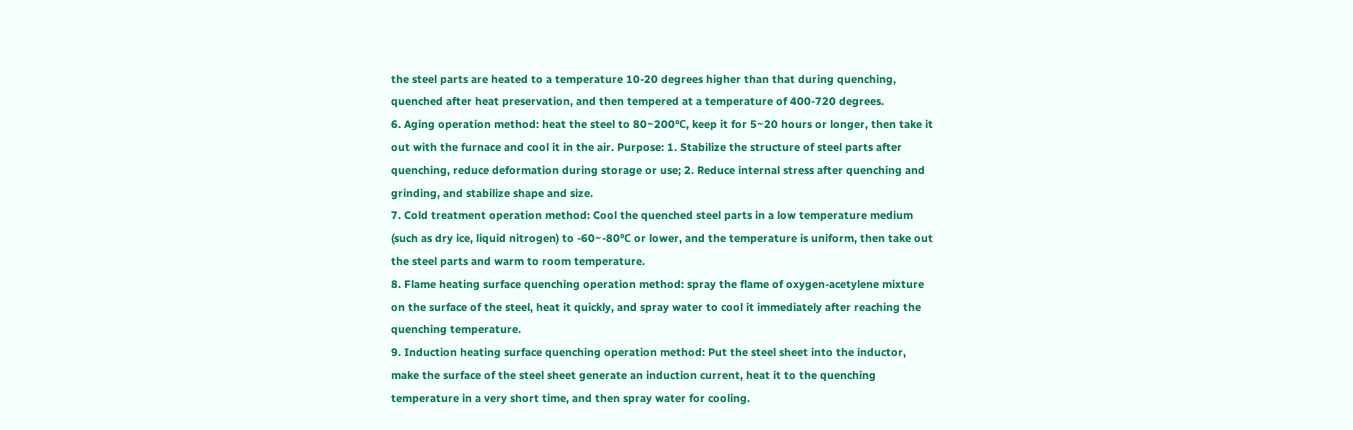the steel parts are heated to a temperature 10-20 degrees higher than that during quenching, quenched after heat preservation, and then tempered at a temperature of 400-720 degrees.
6. Aging operation method: heat the steel to 80~200℃, keep it for 5~20 hours or longer, then take it out with the furnace and cool it in the air. Purpose: 1. Stabilize the structure of steel parts after quenching, reduce deformation during storage or use; 2. Reduce internal stress after quenching and grinding, and stabilize shape and size.
7. Cold treatment operation method: Cool the quenched steel parts in a low temperature medium (such as dry ice, liquid nitrogen) to -60~-80℃ or lower, and the temperature is uniform, then take out the steel parts and warm to room temperature.
8. Flame heating surface quenching operation method: spray the flame of oxygen-acetylene mixture on the surface of the steel, heat it quickly, and spray water to cool it immediately after reaching the quenching temperature.
9. Induction heating surface quenching operation method: Put the steel sheet into the inductor, make the surface of the steel sheet generate an induction current, heat it to the quenching temperature in a very short time, and then spray water for cooling.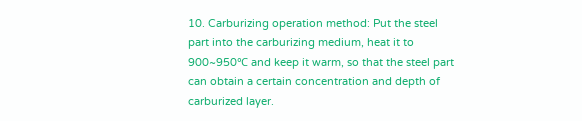10. Carburizing operation method: Put the steel part into the carburizing medium, heat it to 900~950℃ and keep it warm, so that the steel part can obtain a certain concentration and depth of carburized layer.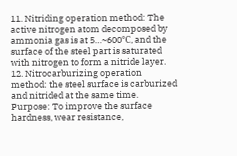11. Nitriding operation method: The active nitrogen atom decomposed by ammonia gas is at 5…~600℃, and the surface of the steel part is saturated with nitrogen to form a nitride layer.
12. Nitrocarburizing operation method: the steel surface is carburized and nitrided at the same time. Purpose: To improve the surface hardness, wear resistance,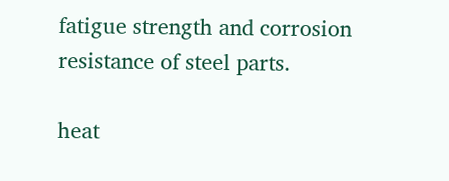fatigue strength and corrosion resistance of steel parts.

heat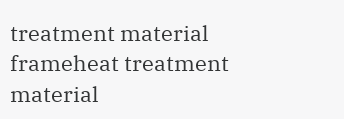treatment material frameheat treatment material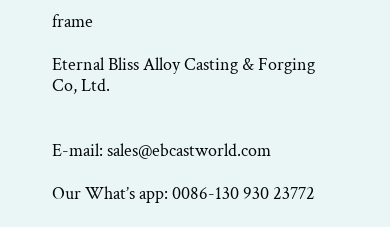frame

Eternal Bliss Alloy Casting & Forging Co, Ltd.


E-mail: sales@ebcastworld.com

Our What’s app: 0086-130 930 23772